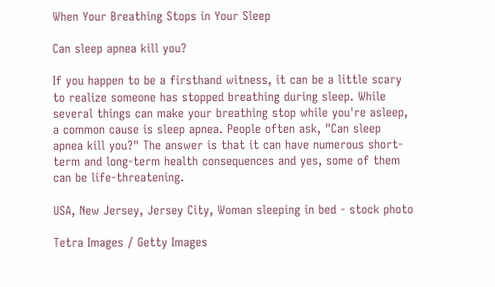When Your Breathing Stops in Your Sleep

Can sleep apnea kill you?

If you happen to be a firsthand witness, it can be a little scary to realize someone has stopped breathing during sleep. While several things can make your breathing stop while you're asleep, a common cause is sleep apnea. People often ask, "Can sleep apnea kill you?" The answer is that it can have numerous short-term and long-term health consequences and yes, some of them can be life-threatening.

USA, New Jersey, Jersey City, Woman sleeping in bed - stock photo

Tetra Images / Getty Images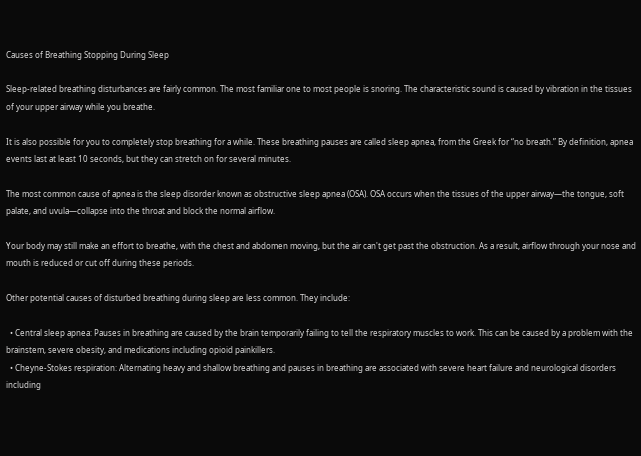Causes of Breathing Stopping During Sleep

Sleep-related breathing disturbances are fairly common. The most familiar one to most people is snoring. The characteristic sound is caused by vibration in the tissues of your upper airway while you breathe.

It is also possible for you to completely stop breathing for a while. These breathing pauses are called sleep apnea, from the Greek for “no breath.” By definition, apnea events last at least 10 seconds, but they can stretch on for several minutes.

The most common cause of apnea is the sleep disorder known as obstructive sleep apnea (OSA). OSA occurs when the tissues of the upper airway—the tongue, soft palate, and uvula—collapse into the throat and block the normal airflow.

Your body may still make an effort to breathe, with the chest and abdomen moving, but the air can't get past the obstruction. As a result, airflow through your nose and mouth is reduced or cut off during these periods.

Other potential causes of disturbed breathing during sleep are less common. They include:

  • Central sleep apnea: Pauses in breathing are caused by the brain temporarily failing to tell the respiratory muscles to work. This can be caused by a problem with the brainstem, severe obesity, and medications including opioid painkillers.
  • Cheyne-Stokes respiration: Alternating heavy and shallow breathing and pauses in breathing are associated with severe heart failure and neurological disorders including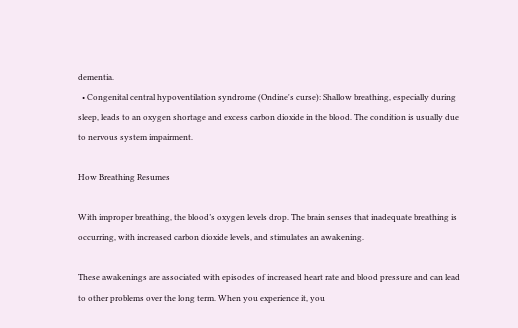dementia.
  • Congenital central hypoventilation syndrome (Ondine's curse): Shallow breathing, especially during sleep, leads to an oxygen shortage and excess carbon dioxide in the blood. The condition is usually due to nervous system impairment.

How Breathing Resumes

With improper breathing, the blood’s oxygen levels drop. The brain senses that inadequate breathing is occurring, with increased carbon dioxide levels, and stimulates an awakening.

These awakenings are associated with episodes of increased heart rate and blood pressure and can lead to other problems over the long term. When you experience it, you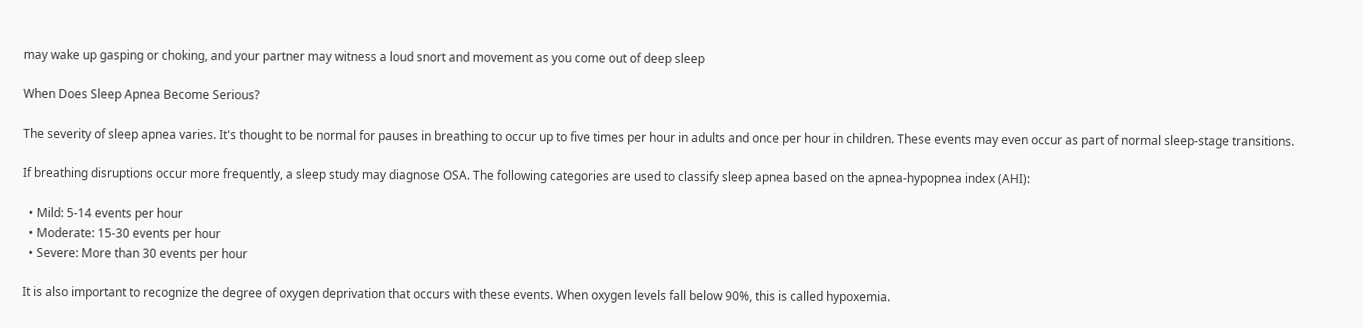may wake up gasping or choking, and your partner may witness a loud snort and movement as you come out of deep sleep

When Does Sleep Apnea Become Serious?

The severity of sleep apnea varies. It's thought to be normal for pauses in breathing to occur up to five times per hour in adults and once per hour in children. These events may even occur as part of normal sleep-stage transitions.

If breathing disruptions occur more frequently, a sleep study may diagnose OSA. The following categories are used to classify sleep apnea based on the apnea-hypopnea index (AHI):

  • Mild: 5-14 events per hour
  • Moderate: 15-30 events per hour
  • Severe: More than 30 events per hour

It is also important to recognize the degree of oxygen deprivation that occurs with these events. When oxygen levels fall below 90%, this is called hypoxemia.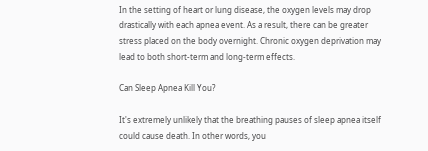In the setting of heart or lung disease, the oxygen levels may drop drastically with each apnea event. As a result, there can be greater stress placed on the body overnight. Chronic oxygen deprivation may lead to both short-term and long-term effects.

Can Sleep Apnea Kill You?

It's extremely unlikely that the breathing pauses of sleep apnea itself could cause death. In other words, you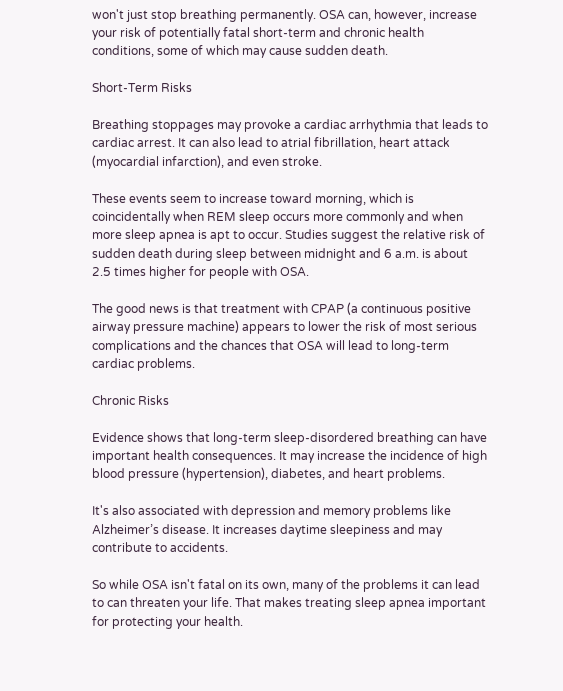won't just stop breathing permanently. OSA can, however, increase your risk of potentially fatal short-term and chronic health conditions, some of which may cause sudden death.

Short-Term Risks

Breathing stoppages may provoke a cardiac arrhythmia that leads to cardiac arrest. It can also lead to atrial fibrillation, heart attack (myocardial infarction), and even stroke.

These events seem to increase toward morning, which is coincidentally when REM sleep occurs more commonly and when more sleep apnea is apt to occur. Studies suggest the relative risk of sudden death during sleep between midnight and 6 a.m. is about 2.5 times higher for people with OSA.

The good news is that treatment with CPAP (a continuous positive airway pressure machine) appears to lower the risk of most serious complications and the chances that OSA will lead to long-term cardiac problems.

Chronic Risks

Evidence shows that long-term sleep-disordered breathing can have important health consequences. It may increase the incidence of high blood pressure (hypertension), diabetes, and heart problems.

It's also associated with depression and memory problems like Alzheimer’s disease. It increases daytime sleepiness and may contribute to accidents.

So while OSA isn't fatal on its own, many of the problems it can lead to can threaten your life. That makes treating sleep apnea important for protecting your health.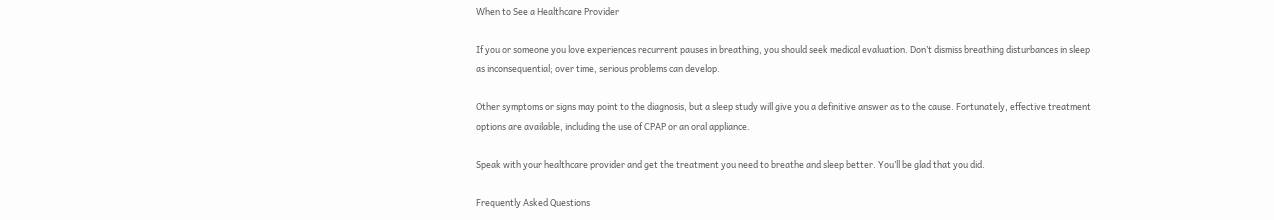When to See a Healthcare Provider

If you or someone you love experiences recurrent pauses in breathing, you should seek medical evaluation. Don’t dismiss breathing disturbances in sleep as inconsequential; over time, serious problems can develop.

Other symptoms or signs may point to the diagnosis, but a sleep study will give you a definitive answer as to the cause. Fortunately, effective treatment options are available, including the use of CPAP or an oral appliance.

Speak with your healthcare provider and get the treatment you need to breathe and sleep better. You’ll be glad that you did.

Frequently Asked Questions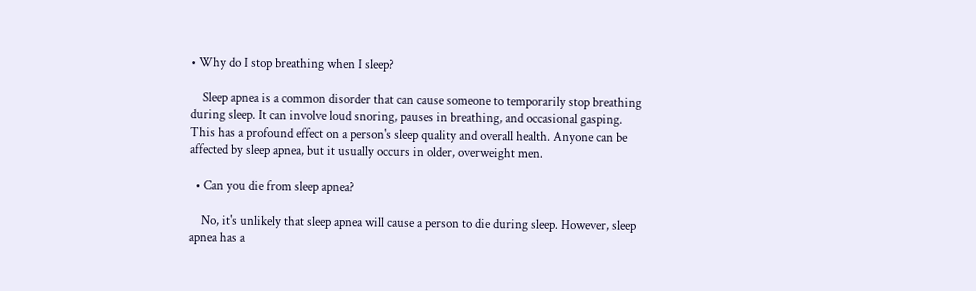• Why do I stop breathing when I sleep?

    Sleep apnea is a common disorder that can cause someone to temporarily stop breathing during sleep. It can involve loud snoring, pauses in breathing, and occasional gasping. This has a profound effect on a person's sleep quality and overall health. Anyone can be affected by sleep apnea, but it usually occurs in older, overweight men.

  • Can you die from sleep apnea?

    No, it's unlikely that sleep apnea will cause a person to die during sleep. However, sleep apnea has a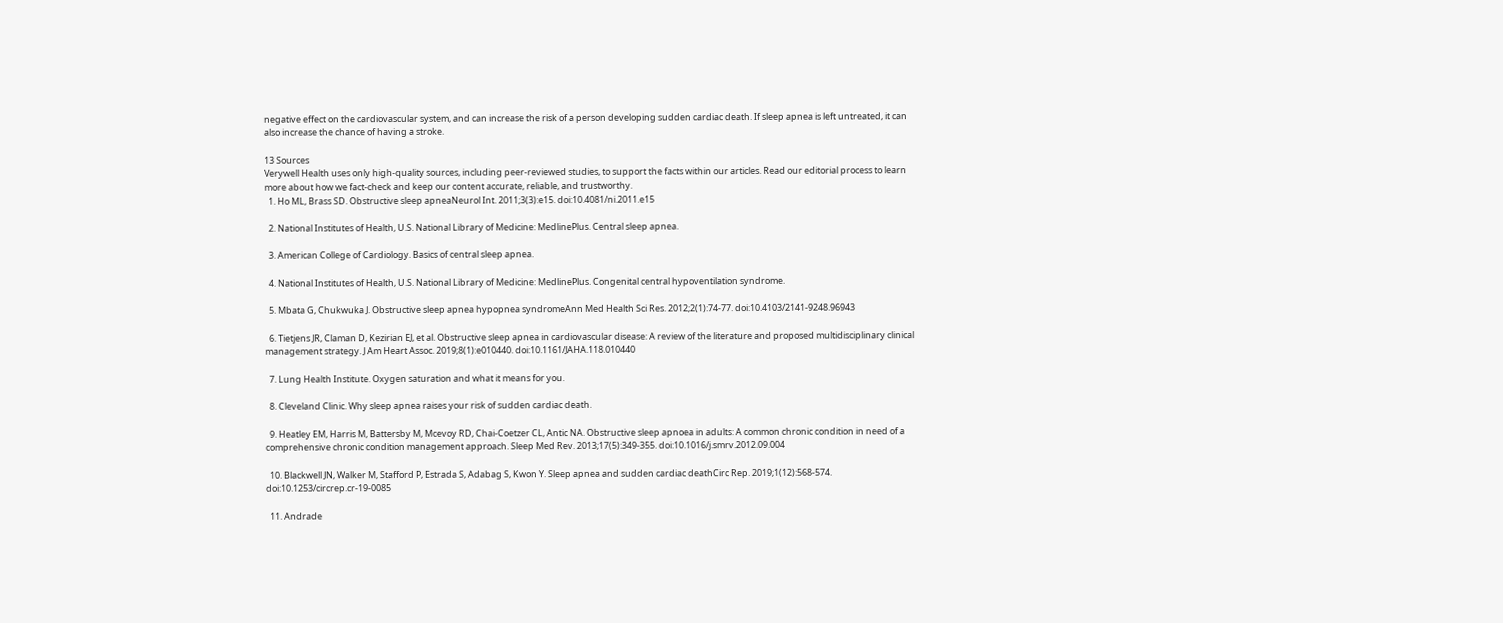negative effect on the cardiovascular system, and can increase the risk of a person developing sudden cardiac death. If sleep apnea is left untreated, it can also increase the chance of having a stroke.

13 Sources
Verywell Health uses only high-quality sources, including peer-reviewed studies, to support the facts within our articles. Read our editorial process to learn more about how we fact-check and keep our content accurate, reliable, and trustworthy.
  1. Ho ML, Brass SD. Obstructive sleep apneaNeurol Int. 2011;3(3):e15. doi:10.4081/ni.2011.e15

  2. National Institutes of Health, U.S. National Library of Medicine: MedlinePlus. Central sleep apnea.

  3. American College of Cardiology. Basics of central sleep apnea.

  4. National Institutes of Health, U.S. National Library of Medicine: MedlinePlus. Congenital central hypoventilation syndrome.

  5. Mbata G, Chukwuka J. Obstructive sleep apnea hypopnea syndromeAnn Med Health Sci Res. 2012;2(1):74-77. doi:10.4103/2141-9248.96943

  6. Tietjens JR, Claman D, Kezirian EJ, et al. Obstructive sleep apnea in cardiovascular disease: A review of the literature and proposed multidisciplinary clinical management strategy. J Am Heart Assoc. 2019;8(1):e010440. doi:10.1161/JAHA.118.010440

  7. Lung Health Institute. Oxygen saturation and what it means for you.

  8. Cleveland Clinic. Why sleep apnea raises your risk of sudden cardiac death.

  9. Heatley EM, Harris M, Battersby M, Mcevoy RD, Chai-Coetzer CL, Antic NA. Obstructive sleep apnoea in adults: A common chronic condition in need of a comprehensive chronic condition management approach. Sleep Med Rev. 2013;17(5):349-355. doi:10.1016/j.smrv.2012.09.004

  10. Blackwell JN, Walker M, Stafford P, Estrada S, Adabag S, Kwon Y. Sleep apnea and sudden cardiac deathCirc Rep. 2019;1(12):568-574. doi:10.1253/circrep.cr-19-0085

  11. Andrade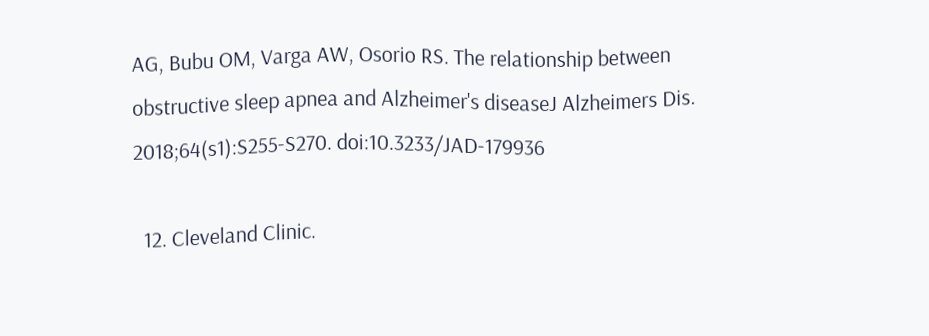AG, Bubu OM, Varga AW, Osorio RS. The relationship between obstructive sleep apnea and Alzheimer's diseaseJ Alzheimers Dis. 2018;64(s1):S255-S270. doi:10.3233/JAD-179936

  12. Cleveland Clinic.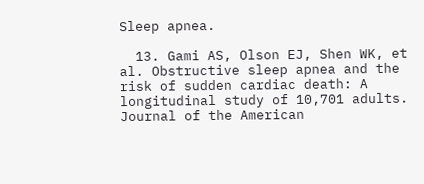Sleep apnea.

  13. Gami AS, Olson EJ, Shen WK, et al. Obstructive sleep apnea and the risk of sudden cardiac death: A longitudinal study of 10,701 adults. Journal of the American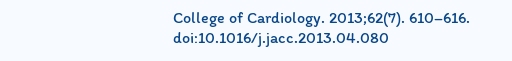College of Cardiology. 2013;62(7). 610–616. doi:10.1016/j.jacc.2013.04.080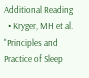Additional Reading
  • Kryger, MH et al. "Principles and Practice of Sleep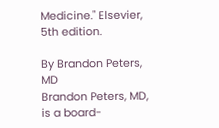Medicine." Elsevier, 5th edition.

By Brandon Peters, MD
Brandon Peters, MD, is a board-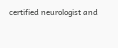certified neurologist and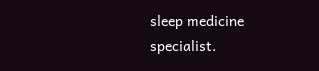sleep medicine specialist.